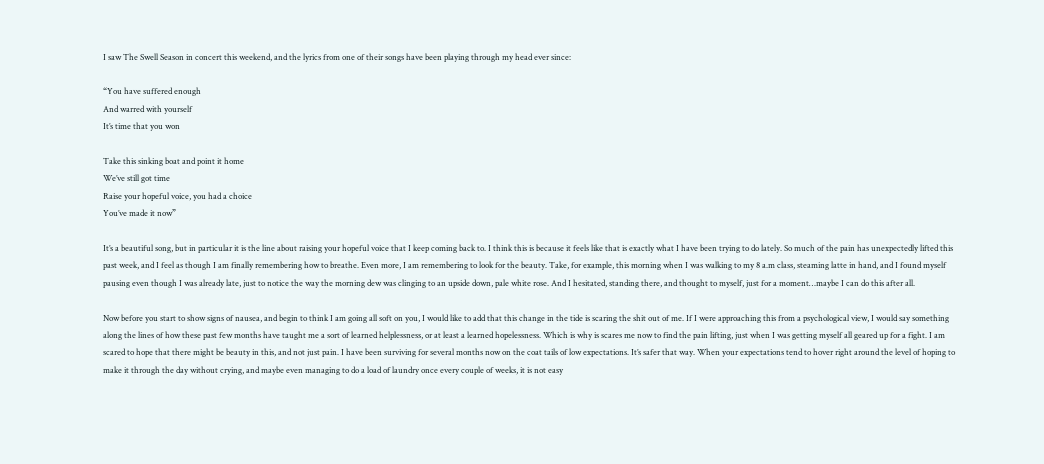I saw The Swell Season in concert this weekend, and the lyrics from one of their songs have been playing through my head ever since:

“You have suffered enough
And warred with yourself
It’s time that you won

Take this sinking boat and point it home
We’ve still got time
Raise your hopeful voice, you had a choice
You’ve made it now”

It’s a beautiful song, but in particular it is the line about raising your hopeful voice that I keep coming back to. I think this is because it feels like that is exactly what I have been trying to do lately. So much of the pain has unexpectedly lifted this past week, and I feel as though I am finally remembering how to breathe. Even more, I am remembering to look for the beauty. Take, for example, this morning when I was walking to my 8 a.m class, steaming latte in hand, and I found myself pausing even though I was already late, just to notice the way the morning dew was clinging to an upside down, pale white rose. And I hesitated, standing there, and thought to myself, just for a moment…maybe I can do this after all.

Now before you start to show signs of nausea, and begin to think I am going all soft on you, I would like to add that this change in the tide is scaring the shit out of me. If I were approaching this from a psychological view, I would say something along the lines of how these past few months have taught me a sort of learned helplessness, or at least a learned hopelessness. Which is why is scares me now to find the pain lifting, just when I was getting myself all geared up for a fight. I am scared to hope that there might be beauty in this, and not just pain. I have been surviving for several months now on the coat tails of low expectations. It’s safer that way. When your expectations tend to hover right around the level of hoping to make it through the day without crying, and maybe even managing to do a load of laundry once every couple of weeks, it is not easy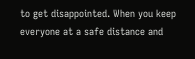to get disappointed. When you keep everyone at a safe distance and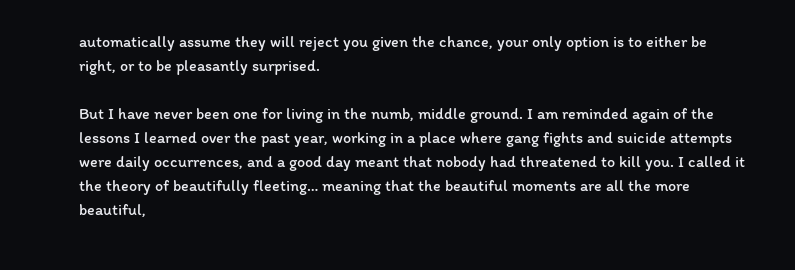automatically assume they will reject you given the chance, your only option is to either be right, or to be pleasantly surprised.

But I have never been one for living in the numb, middle ground. I am reminded again of the lessons I learned over the past year, working in a place where gang fights and suicide attempts were daily occurrences, and a good day meant that nobody had threatened to kill you. I called it the theory of beautifully fleeting… meaning that the beautiful moments are all the more beautiful,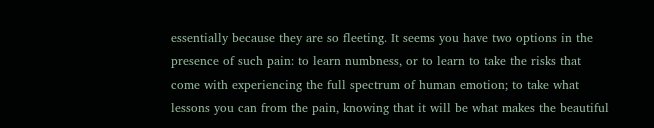essentially because they are so fleeting. It seems you have two options in the presence of such pain: to learn numbness, or to learn to take the risks that come with experiencing the full spectrum of human emotion; to take what lessons you can from the pain, knowing that it will be what makes the beautiful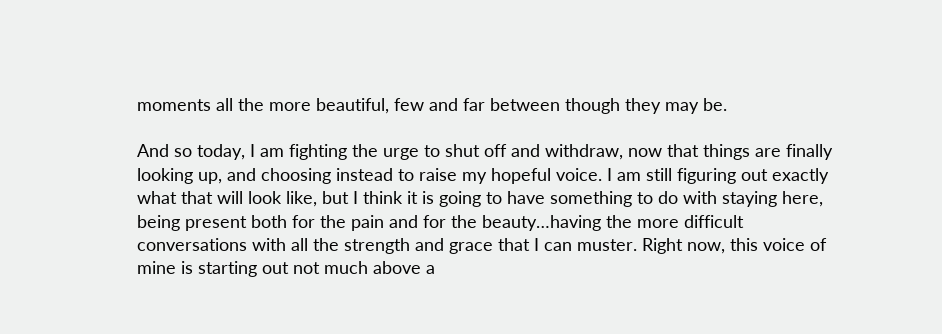moments all the more beautiful, few and far between though they may be.

And so today, I am fighting the urge to shut off and withdraw, now that things are finally looking up, and choosing instead to raise my hopeful voice. I am still figuring out exactly what that will look like, but I think it is going to have something to do with staying here, being present both for the pain and for the beauty…having the more difficult conversations with all the strength and grace that I can muster. Right now, this voice of mine is starting out not much above a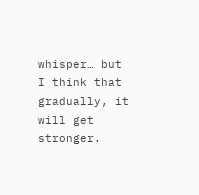whisper… but I think that gradually, it will get stronger.